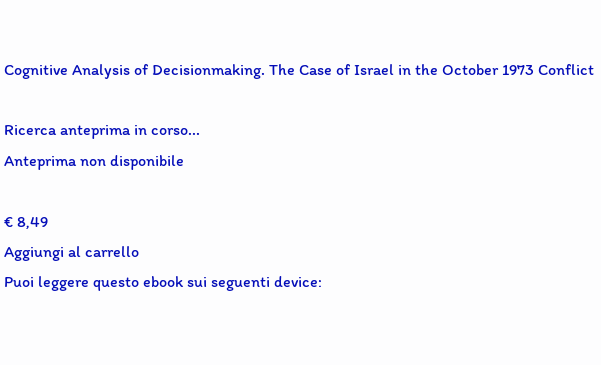Cognitive Analysis of Decisionmaking. The Case of Israel in the October 1973 Conflict

Ricerca anteprima in corso...
Anteprima non disponibile

€ 8,49
Aggiungi al carrello
Puoi leggere questo ebook sui seguenti device: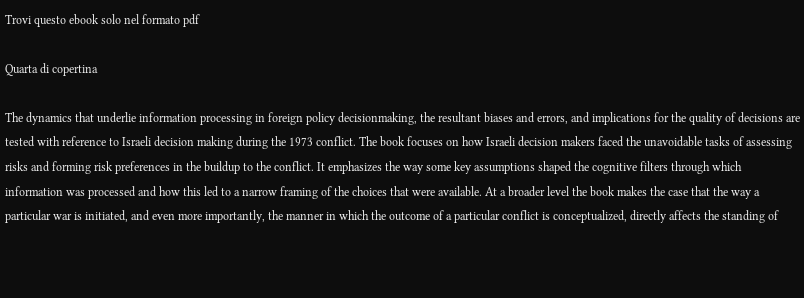Trovi questo ebook solo nel formato pdf

Quarta di copertina

The dynamics that underlie information processing in foreign policy decisionmaking, the resultant biases and errors, and implications for the quality of decisions are tested with reference to Israeli decision making during the 1973 conflict. The book focuses on how Israeli decision makers faced the unavoidable tasks of assessing risks and forming risk preferences in the buildup to the conflict. It emphasizes the way some key assumptions shaped the cognitive filters through which information was processed and how this led to a narrow framing of the choices that were available. At a broader level the book makes the case that the way a particular war is initiated, and even more importantly, the manner in which the outcome of a particular conflict is conceptualized, directly affects the standing of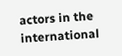actors in the international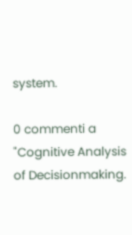system.

0 commenti a "Cognitive Analysis of Decisionmaking.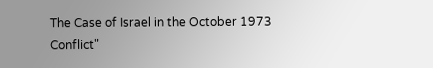The Case of Israel in the October 1973 Conflict"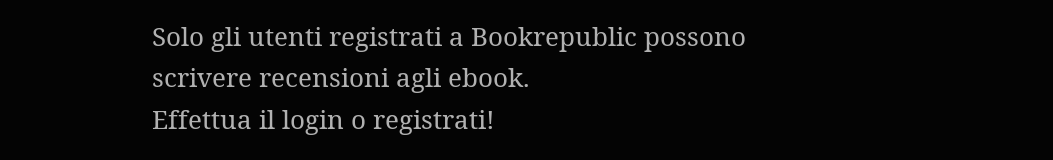Solo gli utenti registrati a Bookrepublic possono scrivere recensioni agli ebook.
Effettua il login o registrati!